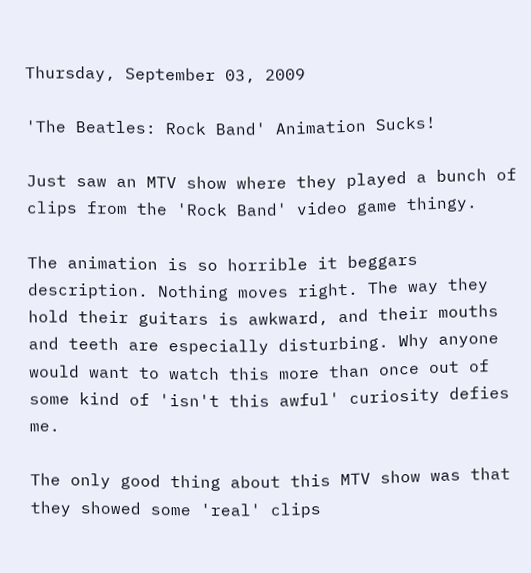Thursday, September 03, 2009

'The Beatles: Rock Band' Animation Sucks!

Just saw an MTV show where they played a bunch of clips from the 'Rock Band' video game thingy.

The animation is so horrible it beggars description. Nothing moves right. The way they hold their guitars is awkward, and their mouths and teeth are especially disturbing. Why anyone would want to watch this more than once out of some kind of 'isn't this awful' curiosity defies me.

The only good thing about this MTV show was that they showed some 'real' clips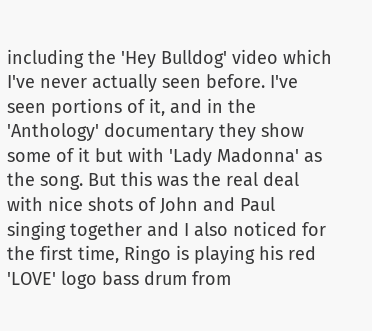including the 'Hey Bulldog' video which I've never actually seen before. I've seen portions of it, and in the 'Anthology' documentary they show some of it but with 'Lady Madonna' as the song. But this was the real deal with nice shots of John and Paul singing together and I also noticed for the first time, Ringo is playing his red 'LOVE' logo bass drum from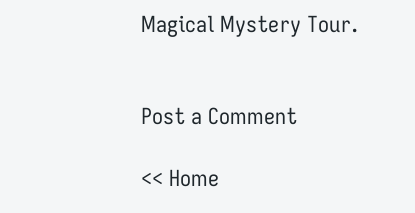Magical Mystery Tour.


Post a Comment

<< Home